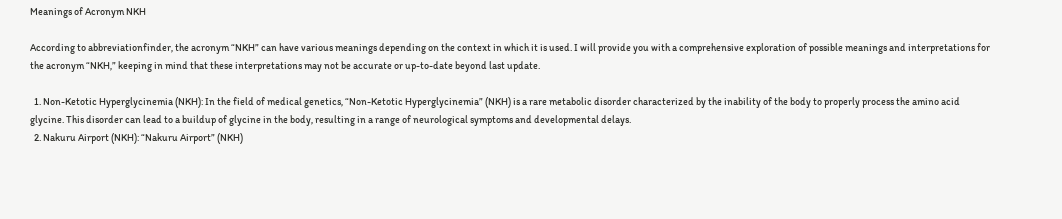Meanings of Acronym NKH

According to abbreviationfinder, the acronym “NKH” can have various meanings depending on the context in which it is used. I will provide you with a comprehensive exploration of possible meanings and interpretations for the acronym “NKH,” keeping in mind that these interpretations may not be accurate or up-to-date beyond last update.

  1. Non-Ketotic Hyperglycinemia (NKH): In the field of medical genetics, “Non-Ketotic Hyperglycinemia” (NKH) is a rare metabolic disorder characterized by the inability of the body to properly process the amino acid glycine. This disorder can lead to a buildup of glycine in the body, resulting in a range of neurological symptoms and developmental delays.
  2. Nakuru Airport (NKH): “Nakuru Airport” (NKH)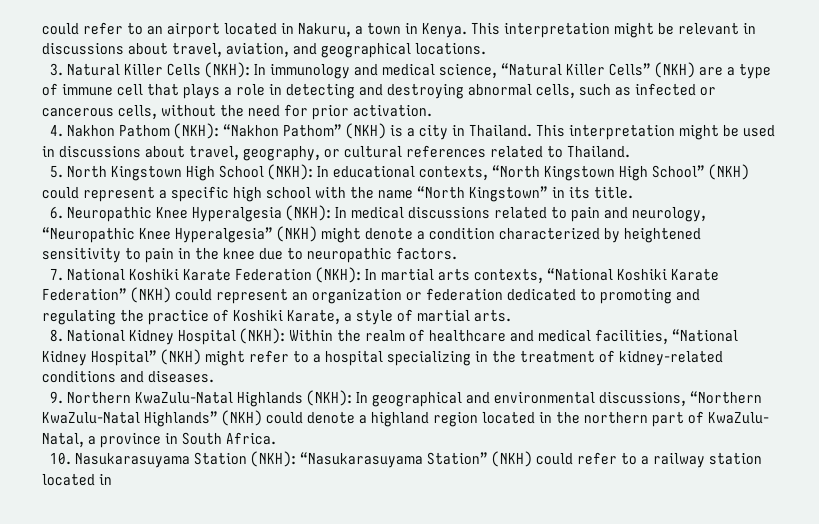could refer to an airport located in Nakuru, a town in Kenya. This interpretation might be relevant in discussions about travel, aviation, and geographical locations.
  3. Natural Killer Cells (NKH): In immunology and medical science, “Natural Killer Cells” (NKH) are a type of immune cell that plays a role in detecting and destroying abnormal cells, such as infected or cancerous cells, without the need for prior activation.
  4. Nakhon Pathom (NKH): “Nakhon Pathom” (NKH) is a city in Thailand. This interpretation might be used in discussions about travel, geography, or cultural references related to Thailand.
  5. North Kingstown High School (NKH): In educational contexts, “North Kingstown High School” (NKH) could represent a specific high school with the name “North Kingstown” in its title.
  6. Neuropathic Knee Hyperalgesia (NKH): In medical discussions related to pain and neurology, “Neuropathic Knee Hyperalgesia” (NKH) might denote a condition characterized by heightened sensitivity to pain in the knee due to neuropathic factors.
  7. National Koshiki Karate Federation (NKH): In martial arts contexts, “National Koshiki Karate Federation” (NKH) could represent an organization or federation dedicated to promoting and regulating the practice of Koshiki Karate, a style of martial arts.
  8. National Kidney Hospital (NKH): Within the realm of healthcare and medical facilities, “National Kidney Hospital” (NKH) might refer to a hospital specializing in the treatment of kidney-related conditions and diseases.
  9. Northern KwaZulu-Natal Highlands (NKH): In geographical and environmental discussions, “Northern KwaZulu-Natal Highlands” (NKH) could denote a highland region located in the northern part of KwaZulu-Natal, a province in South Africa.
  10. Nasukarasuyama Station (NKH): “Nasukarasuyama Station” (NKH) could refer to a railway station located in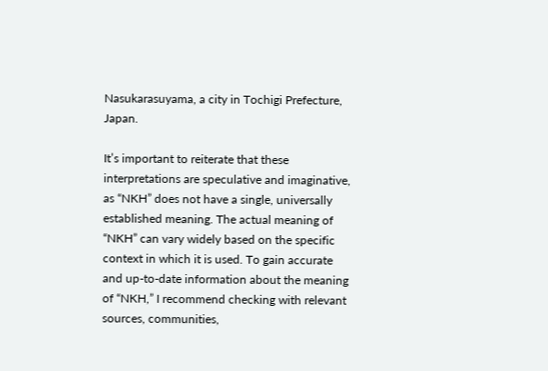Nasukarasuyama, a city in Tochigi Prefecture, Japan.

It’s important to reiterate that these interpretations are speculative and imaginative, as “NKH” does not have a single, universally established meaning. The actual meaning of “NKH” can vary widely based on the specific context in which it is used. To gain accurate and up-to-date information about the meaning of “NKH,” I recommend checking with relevant sources, communities,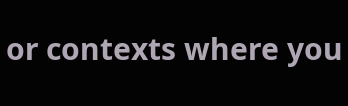or contexts where you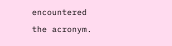encountered the acronym.